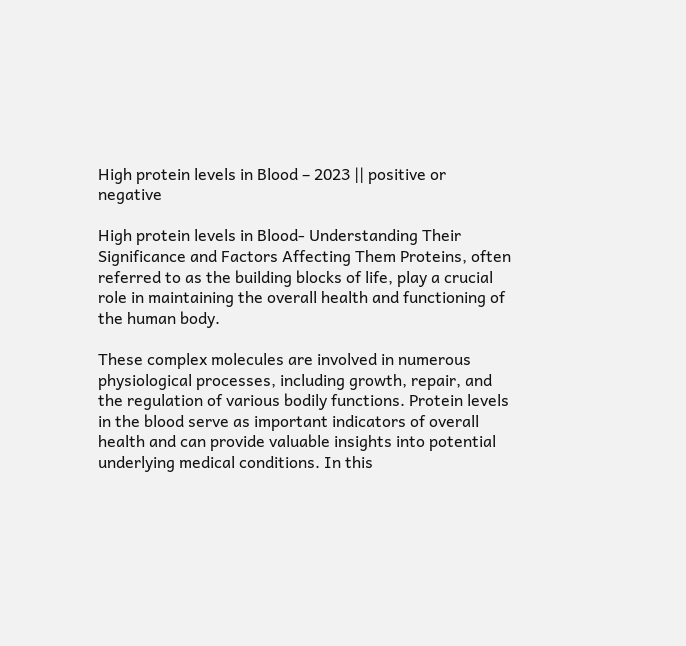High protein levels in Blood – 2023 || positive or negative

High protein levels in Blood- Understanding Their Significance and Factors Affecting Them Proteins, often referred to as the building blocks of life, play a crucial role in maintaining the overall health and functioning of the human body.

These complex molecules are involved in numerous physiological processes, including growth, repair, and the regulation of various bodily functions. Protein levels in the blood serve as important indicators of overall health and can provide valuable insights into potential underlying medical conditions. In this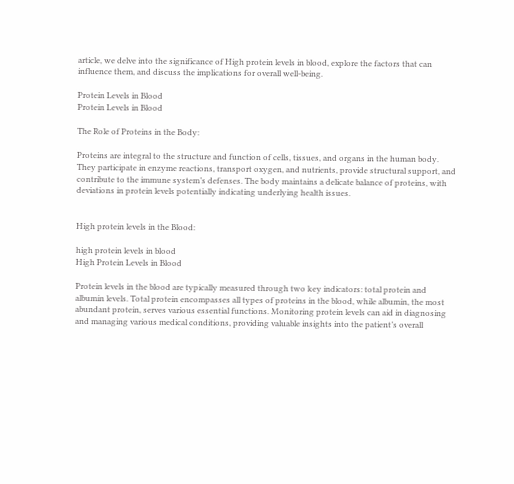article, we delve into the significance of High protein levels in blood, explore the factors that can influence them, and discuss the implications for overall well-being.

Protein Levels in Blood
Protein Levels in Blood

The Role of Proteins in the Body:

Proteins are integral to the structure and function of cells, tissues, and organs in the human body. They participate in enzyme reactions, transport oxygen, and nutrients, provide structural support, and contribute to the immune system’s defenses. The body maintains a delicate balance of proteins, with deviations in protein levels potentially indicating underlying health issues.


High protein levels in the Blood:

high protein levels in blood
High Protein Levels in Blood

Protein levels in the blood are typically measured through two key indicators: total protein and albumin levels. Total protein encompasses all types of proteins in the blood, while albumin, the most abundant protein, serves various essential functions. Monitoring protein levels can aid in diagnosing and managing various medical conditions, providing valuable insights into the patient’s overall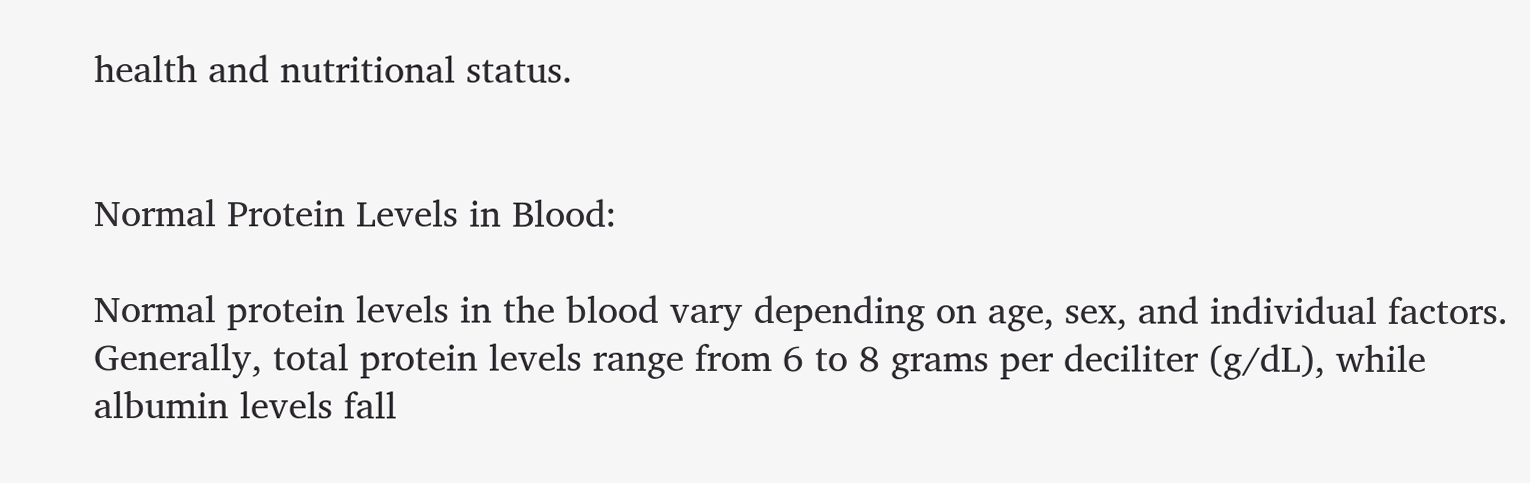health and nutritional status.


Normal Protein Levels in Blood:

Normal protein levels in the blood vary depending on age, sex, and individual factors. Generally, total protein levels range from 6 to 8 grams per deciliter (g/dL), while albumin levels fall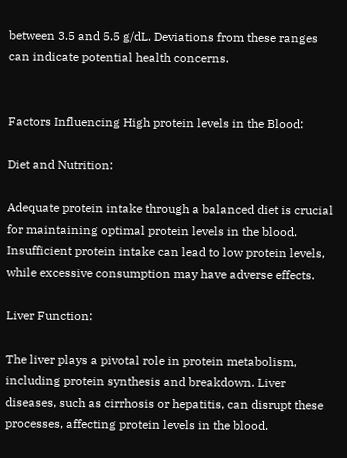between 3.5 and 5.5 g/dL. Deviations from these ranges can indicate potential health concerns.


Factors Influencing High protein levels in the Blood:

Diet and Nutrition:

Adequate protein intake through a balanced diet is crucial for maintaining optimal protein levels in the blood. Insufficient protein intake can lead to low protein levels, while excessive consumption may have adverse effects.

Liver Function:

The liver plays a pivotal role in protein metabolism, including protein synthesis and breakdown. Liver diseases, such as cirrhosis or hepatitis, can disrupt these processes, affecting protein levels in the blood.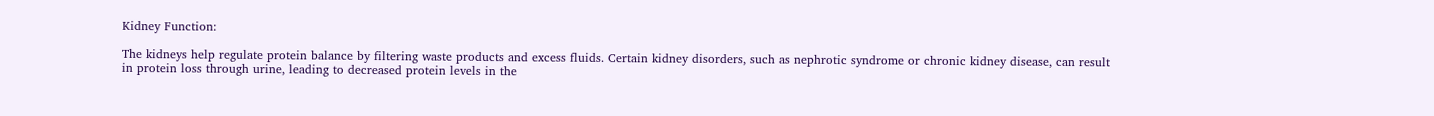Kidney Function:

The kidneys help regulate protein balance by filtering waste products and excess fluids. Certain kidney disorders, such as nephrotic syndrome or chronic kidney disease, can result in protein loss through urine, leading to decreased protein levels in the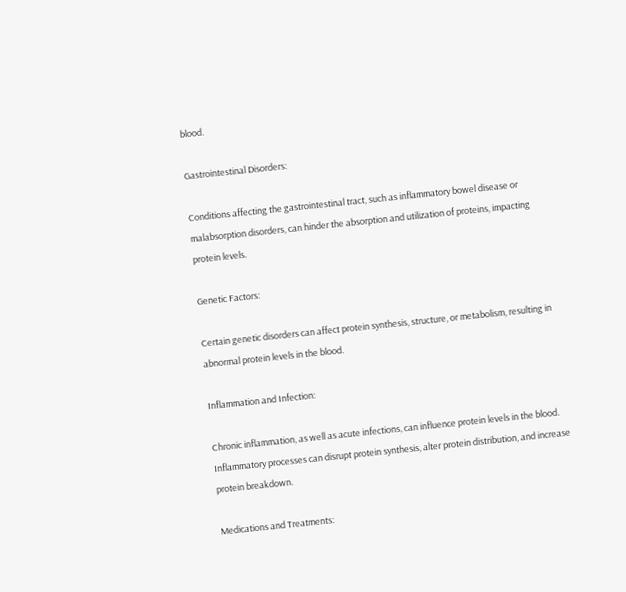blood.

Gastrointestinal Disorders:

Conditions affecting the gastrointestinal tract, such as inflammatory bowel disease or malabsorption disorders, can hinder the absorption and utilization of proteins, impacting protein levels.

Genetic Factors:

Certain genetic disorders can affect protein synthesis, structure, or metabolism, resulting in abnormal protein levels in the blood.

Inflammation and Infection:

Chronic inflammation, as well as acute infections, can influence protein levels in the blood. Inflammatory processes can disrupt protein synthesis, alter protein distribution, and increase protein breakdown.

Medications and Treatments: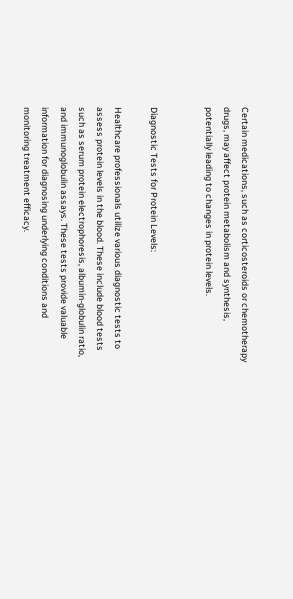Certain medications, such as corticosteroids or chemotherapy drugs, may affect protein metabolism and synthesis, potentially leading to changes in protein levels.


Diagnostic Tests for Protein Levels:

Healthcare professionals utilize various diagnostic tests to assess protein levels in the blood. These include blood tests such as serum protein electrophoresis, albumin-globulin ratio, and immunoglobulin assays. These tests provide valuable information for diagnosing underlying conditions and monitoring treatment efficacy.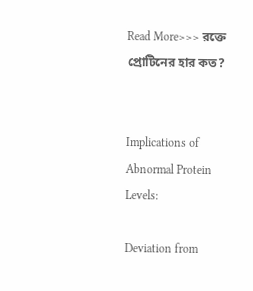Read More>>> রক্তে প্রোটিনের হার কত?


Implications of Abnormal Protein Levels:

Deviation from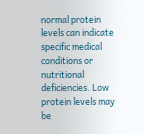normal protein levels can indicate specific medical conditions or nutritional deficiencies. Low protein levels may be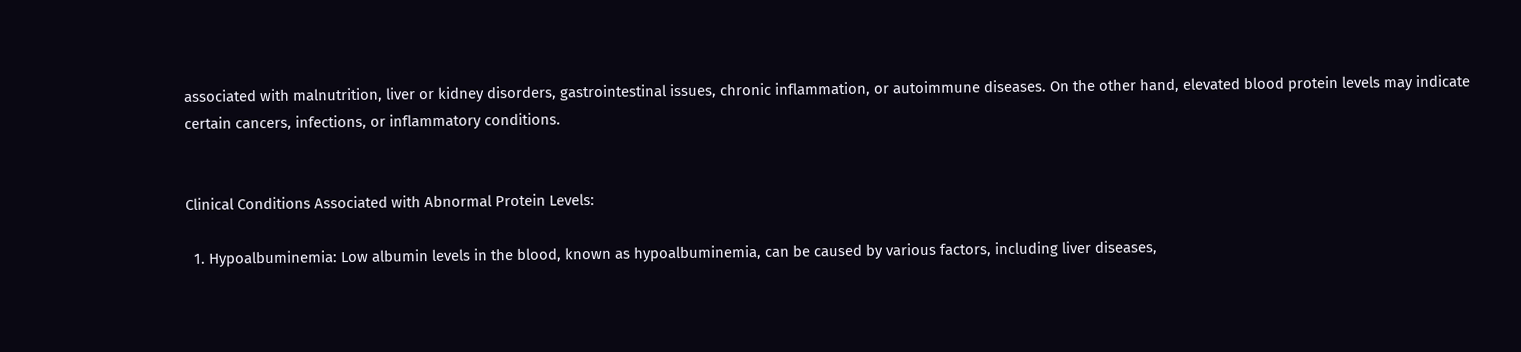associated with malnutrition, liver or kidney disorders, gastrointestinal issues, chronic inflammation, or autoimmune diseases. On the other hand, elevated blood protein levels may indicate certain cancers, infections, or inflammatory conditions.


Clinical Conditions Associated with Abnormal Protein Levels:

  1. Hypoalbuminemia: Low albumin levels in the blood, known as hypoalbuminemia, can be caused by various factors, including liver diseases,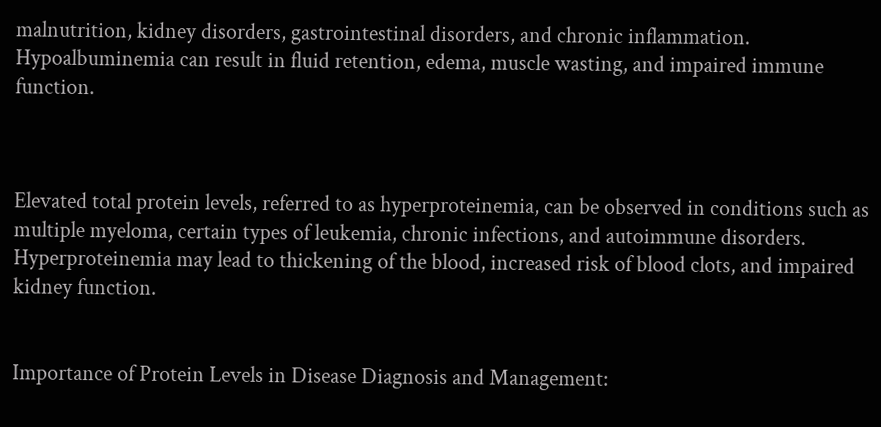malnutrition, kidney disorders, gastrointestinal disorders, and chronic inflammation. Hypoalbuminemia can result in fluid retention, edema, muscle wasting, and impaired immune function.



Elevated total protein levels, referred to as hyperproteinemia, can be observed in conditions such as multiple myeloma, certain types of leukemia, chronic infections, and autoimmune disorders. Hyperproteinemia may lead to thickening of the blood, increased risk of blood clots, and impaired kidney function.


Importance of Protein Levels in Disease Diagnosis and Management: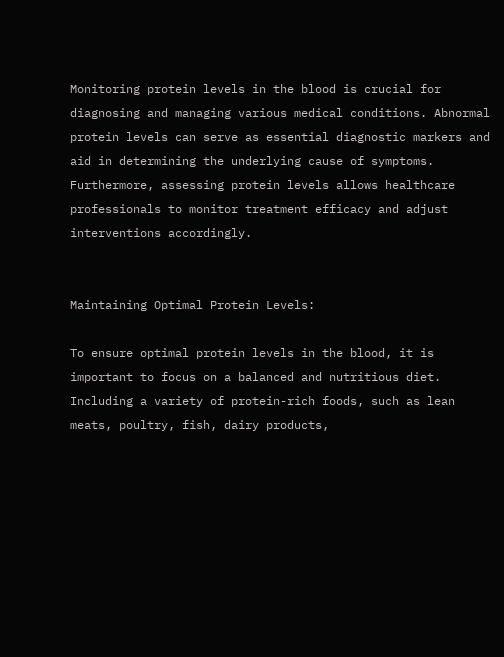Monitoring protein levels in the blood is crucial for diagnosing and managing various medical conditions. Abnormal protein levels can serve as essential diagnostic markers and aid in determining the underlying cause of symptoms. Furthermore, assessing protein levels allows healthcare professionals to monitor treatment efficacy and adjust interventions accordingly.


Maintaining Optimal Protein Levels:

To ensure optimal protein levels in the blood, it is important to focus on a balanced and nutritious diet. Including a variety of protein-rich foods, such as lean meats, poultry, fish, dairy products,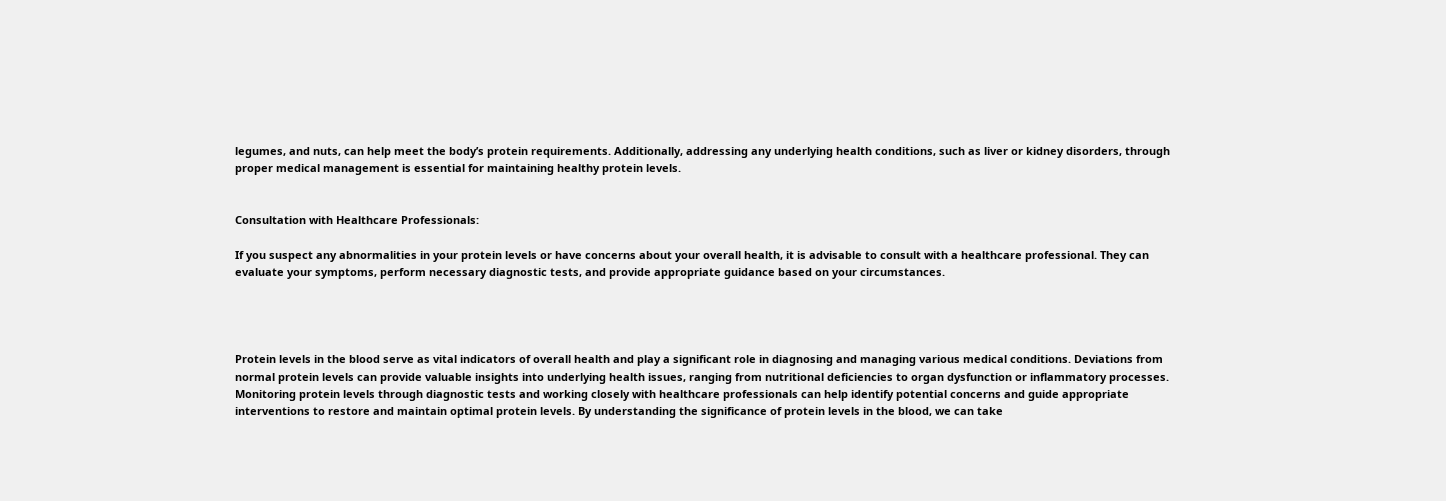legumes, and nuts, can help meet the body’s protein requirements. Additionally, addressing any underlying health conditions, such as liver or kidney disorders, through proper medical management is essential for maintaining healthy protein levels.


Consultation with Healthcare Professionals:

If you suspect any abnormalities in your protein levels or have concerns about your overall health, it is advisable to consult with a healthcare professional. They can evaluate your symptoms, perform necessary diagnostic tests, and provide appropriate guidance based on your circumstances.




Protein levels in the blood serve as vital indicators of overall health and play a significant role in diagnosing and managing various medical conditions. Deviations from normal protein levels can provide valuable insights into underlying health issues, ranging from nutritional deficiencies to organ dysfunction or inflammatory processes. Monitoring protein levels through diagnostic tests and working closely with healthcare professionals can help identify potential concerns and guide appropriate interventions to restore and maintain optimal protein levels. By understanding the significance of protein levels in the blood, we can take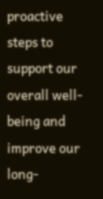proactive steps to support our overall well-being and improve our long-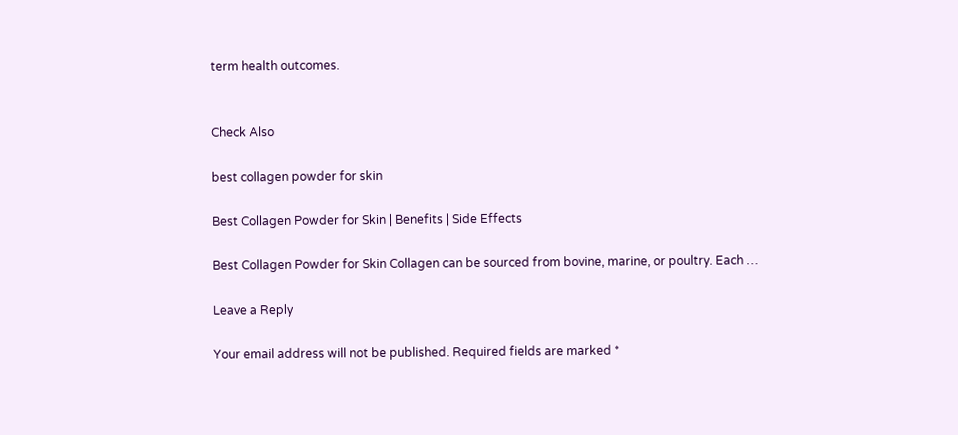term health outcomes.


Check Also

best collagen powder for skin

Best Collagen Powder for Skin | Benefits | Side Effects

Best Collagen Powder for Skin Collagen can be sourced from bovine, marine, or poultry. Each …

Leave a Reply

Your email address will not be published. Required fields are marked *